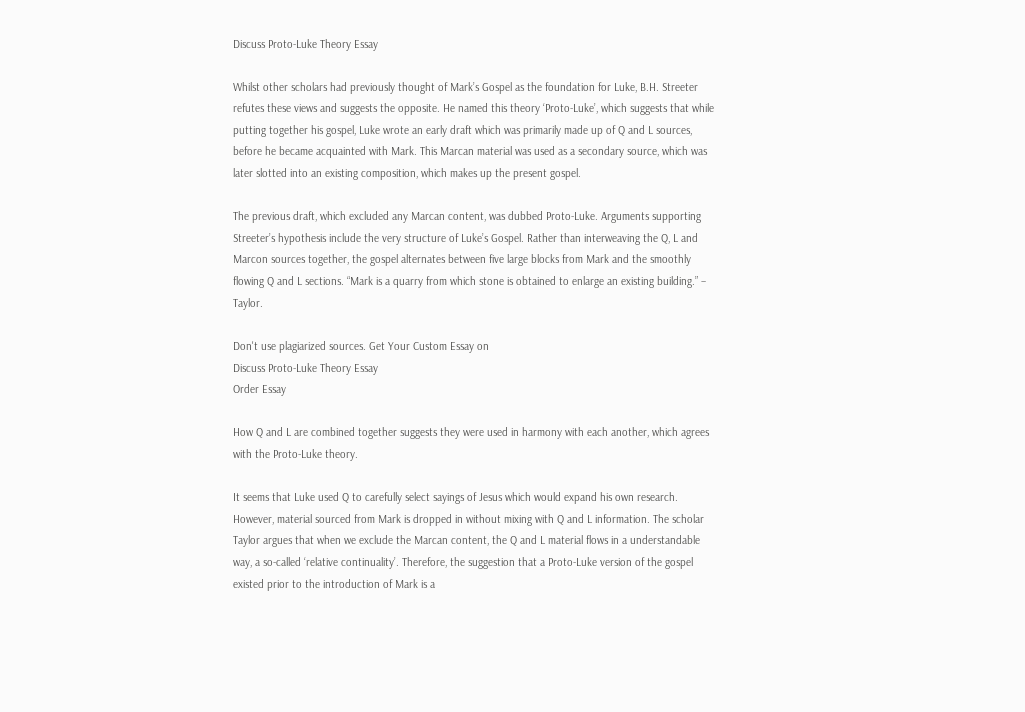Discuss Proto-Luke Theory Essay

Whilst other scholars had previously thought of Mark’s Gospel as the foundation for Luke, B.H. Streeter refutes these views and suggests the opposite. He named this theory ‘Proto-Luke’, which suggests that while putting together his gospel, Luke wrote an early draft which was primarily made up of Q and L sources, before he became acquainted with Mark. This Marcan material was used as a secondary source, which was later slotted into an existing composition, which makes up the present gospel.

The previous draft, which excluded any Marcan content, was dubbed Proto-Luke. Arguments supporting Streeter’s hypothesis include the very structure of Luke’s Gospel. Rather than interweaving the Q, L and Marcon sources together, the gospel alternates between five large blocks from Mark and the smoothly flowing Q and L sections. “Mark is a quarry from which stone is obtained to enlarge an existing building.” – Taylor.

Don't use plagiarized sources. Get Your Custom Essay on
Discuss Proto-Luke Theory Essay
Order Essay

How Q and L are combined together suggests they were used in harmony with each another, which agrees with the Proto-Luke theory.

It seems that Luke used Q to carefully select sayings of Jesus which would expand his own research. However, material sourced from Mark is dropped in without mixing with Q and L information. The scholar Taylor argues that when we exclude the Marcan content, the Q and L material flows in a understandable way, a so-called ‘relative continuality’. Therefore, the suggestion that a Proto-Luke version of the gospel existed prior to the introduction of Mark is a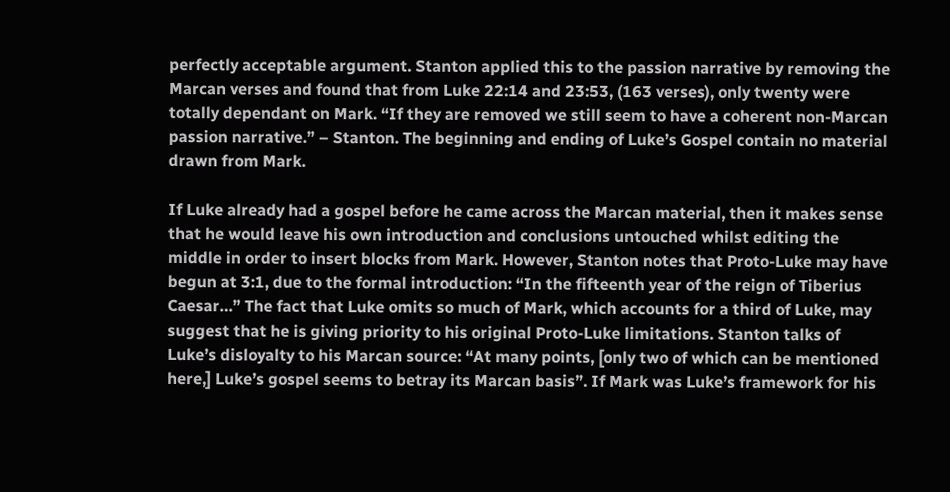perfectly acceptable argument. Stanton applied this to the passion narrative by removing the Marcan verses and found that from Luke 22:14 and 23:53, (163 verses), only twenty were totally dependant on Mark. “If they are removed we still seem to have a coherent non-Marcan passion narrative.” – Stanton. The beginning and ending of Luke’s Gospel contain no material drawn from Mark.

If Luke already had a gospel before he came across the Marcan material, then it makes sense that he would leave his own introduction and conclusions untouched whilst editing the middle in order to insert blocks from Mark. However, Stanton notes that Proto-Luke may have begun at 3:1, due to the formal introduction: “In the fifteenth year of the reign of Tiberius Caesar…” The fact that Luke omits so much of Mark, which accounts for a third of Luke, may suggest that he is giving priority to his original Proto-Luke limitations. Stanton talks of Luke’s disloyalty to his Marcan source: “At many points, [only two of which can be mentioned here,] Luke’s gospel seems to betray its Marcan basis”. If Mark was Luke’s framework for his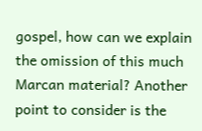gospel, how can we explain the omission of this much Marcan material? Another point to consider is the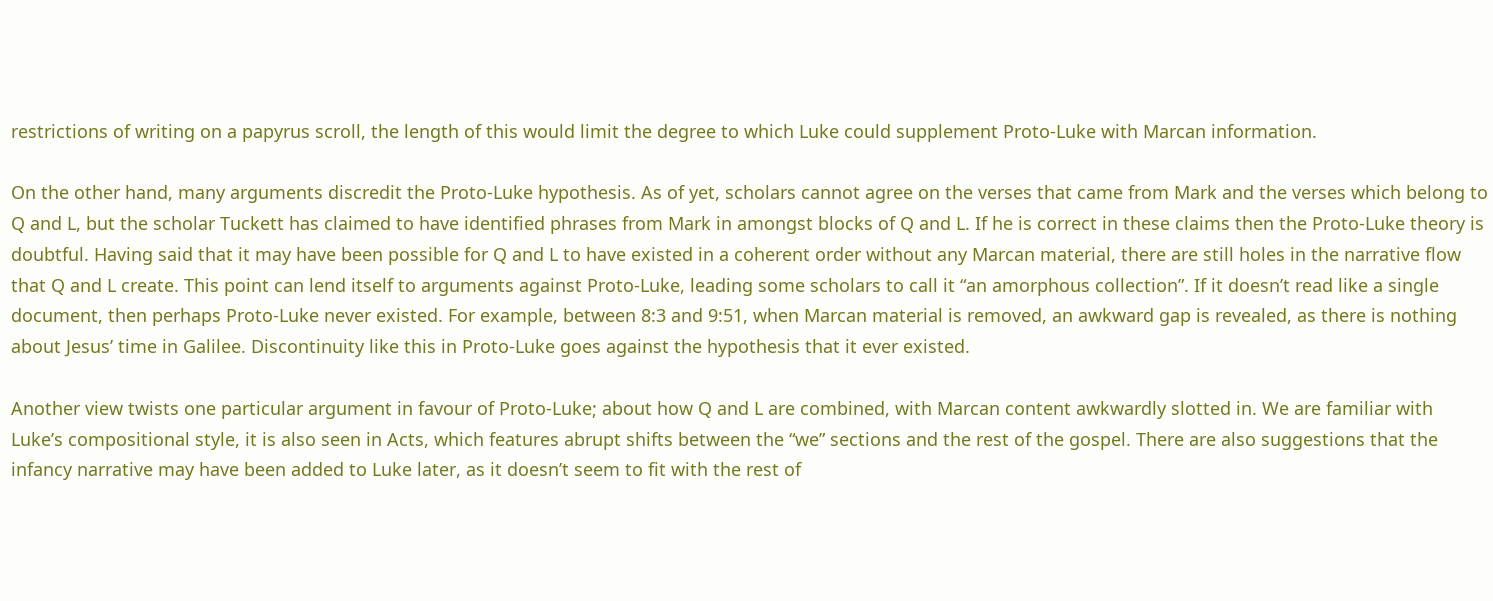restrictions of writing on a papyrus scroll, the length of this would limit the degree to which Luke could supplement Proto-Luke with Marcan information.

On the other hand, many arguments discredit the Proto-Luke hypothesis. As of yet, scholars cannot agree on the verses that came from Mark and the verses which belong to Q and L, but the scholar Tuckett has claimed to have identified phrases from Mark in amongst blocks of Q and L. If he is correct in these claims then the Proto-Luke theory is doubtful. Having said that it may have been possible for Q and L to have existed in a coherent order without any Marcan material, there are still holes in the narrative flow that Q and L create. This point can lend itself to arguments against Proto-Luke, leading some scholars to call it “an amorphous collection”. If it doesn’t read like a single document, then perhaps Proto-Luke never existed. For example, between 8:3 and 9:51, when Marcan material is removed, an awkward gap is revealed, as there is nothing about Jesus’ time in Galilee. Discontinuity like this in Proto-Luke goes against the hypothesis that it ever existed.

Another view twists one particular argument in favour of Proto-Luke; about how Q and L are combined, with Marcan content awkwardly slotted in. We are familiar with Luke’s compositional style, it is also seen in Acts, which features abrupt shifts between the “we” sections and the rest of the gospel. There are also suggestions that the infancy narrative may have been added to Luke later, as it doesn’t seem to fit with the rest of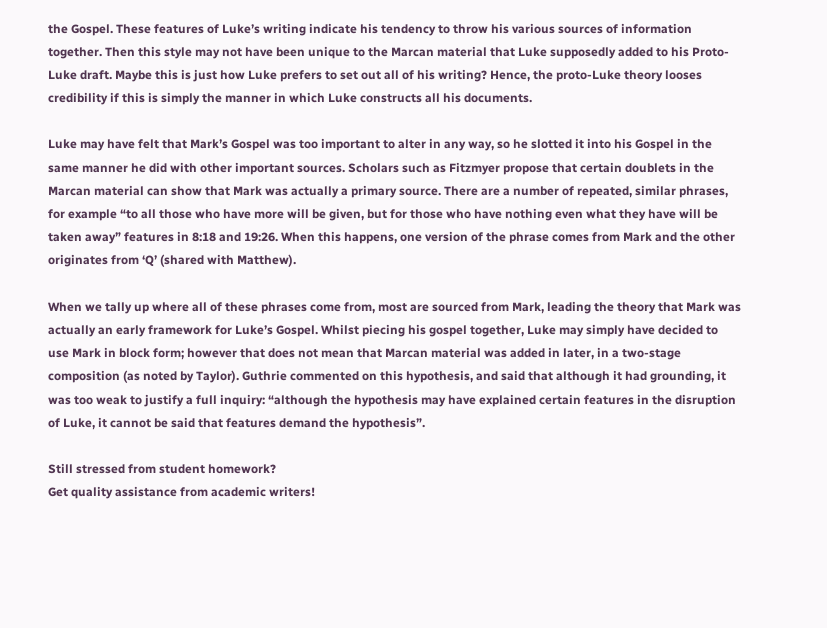the Gospel. These features of Luke’s writing indicate his tendency to throw his various sources of information together. Then this style may not have been unique to the Marcan material that Luke supposedly added to his Proto-Luke draft. Maybe this is just how Luke prefers to set out all of his writing? Hence, the proto-Luke theory looses credibility if this is simply the manner in which Luke constructs all his documents.

Luke may have felt that Mark’s Gospel was too important to alter in any way, so he slotted it into his Gospel in the same manner he did with other important sources. Scholars such as Fitzmyer propose that certain doublets in the Marcan material can show that Mark was actually a primary source. There are a number of repeated, similar phrases, for example “to all those who have more will be given, but for those who have nothing even what they have will be taken away” features in 8:18 and 19:26. When this happens, one version of the phrase comes from Mark and the other originates from ‘Q’ (shared with Matthew).

When we tally up where all of these phrases come from, most are sourced from Mark, leading the theory that Mark was actually an early framework for Luke’s Gospel. Whilst piecing his gospel together, Luke may simply have decided to use Mark in block form; however that does not mean that Marcan material was added in later, in a two-stage composition (as noted by Taylor). Guthrie commented on this hypothesis, and said that although it had grounding, it was too weak to justify a full inquiry: “although the hypothesis may have explained certain features in the disruption of Luke, it cannot be said that features demand the hypothesis”.

Still stressed from student homework?
Get quality assistance from academic writers!